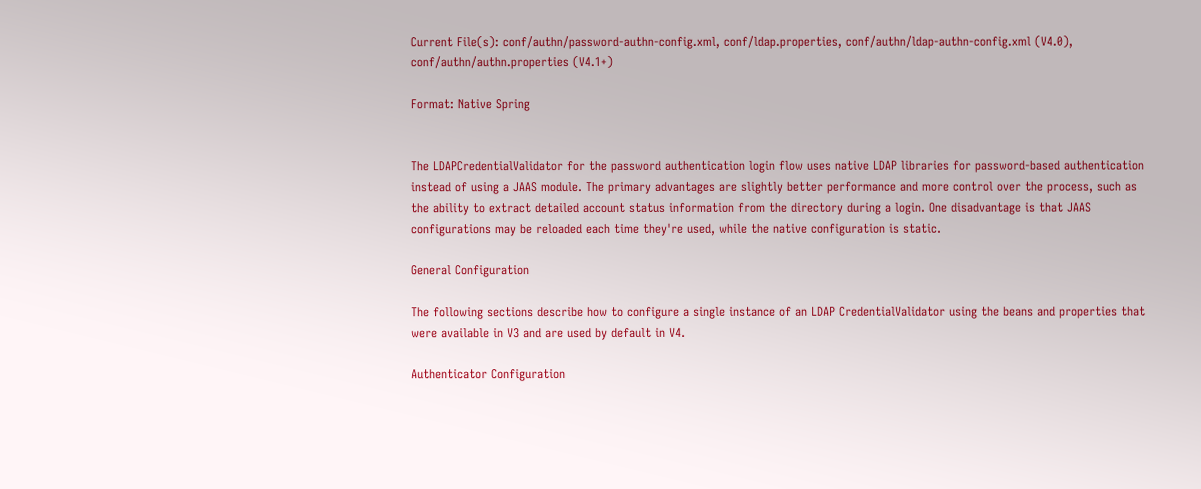Current File(s): conf/authn/password-authn-config.xml, conf/ldap.properties, conf/authn/ldap-authn-config.xml (V4.0), conf/authn/authn.properties (V4.1+)

Format: Native Spring


The LDAPCredentialValidator for the password authentication login flow uses native LDAP libraries for password-based authentication instead of using a JAAS module. The primary advantages are slightly better performance and more control over the process, such as the ability to extract detailed account status information from the directory during a login. One disadvantage is that JAAS configurations may be reloaded each time they're used, while the native configuration is static.

General Configuration

The following sections describe how to configure a single instance of an LDAP CredentialValidator using the beans and properties that were available in V3 and are used by default in V4.

Authenticator Configuration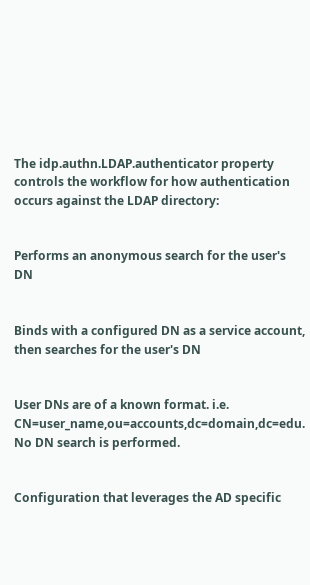The idp.authn.LDAP.authenticator property controls the workflow for how authentication occurs against the LDAP directory:


Performs an anonymous search for the user's DN


Binds with a configured DN as a service account, then searches for the user's DN


User DNs are of a known format. i.e. CN=user_name,ou=accounts,dc=domain,dc=edu. No DN search is performed.


Configuration that leverages the AD specific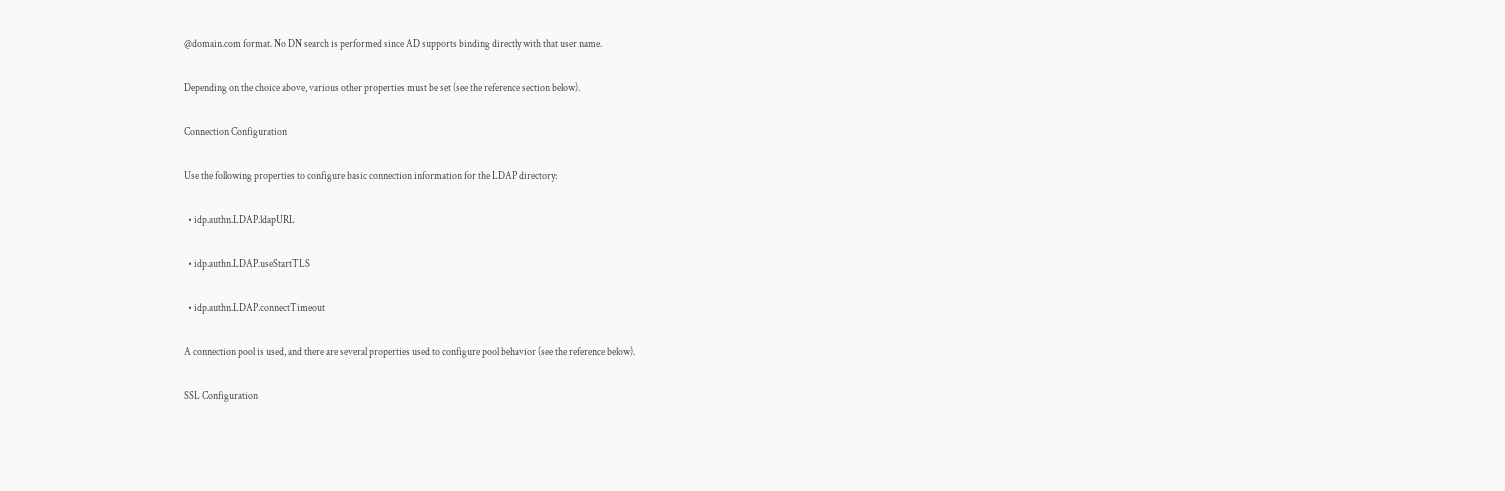@domain.com format. No DN search is performed since AD supports binding directly with that user name.

Depending on the choice above, various other properties must be set (see the reference section below).

Connection Configuration

Use the following properties to configure basic connection information for the LDAP directory:

  • idp.authn.LDAP.ldapURL

  • idp.authn.LDAP.useStartTLS

  • idp.authn.LDAP.connectTimeout

A connection pool is used, and there are several properties used to configure pool behavior (see the reference below).

SSL Configuration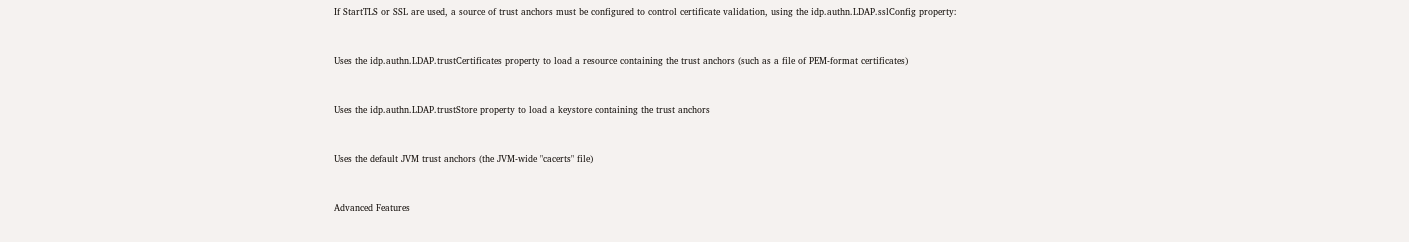If StartTLS or SSL are used, a source of trust anchors must be configured to control certificate validation, using the idp.authn.LDAP.sslConfig property:


Uses the idp.authn.LDAP.trustCertificates property to load a resource containing the trust anchors (such as a file of PEM-format certificates)


Uses the idp.authn.LDAP.trustStore property to load a keystore containing the trust anchors


Uses the default JVM trust anchors (the JVM-wide "cacerts" file)


Advanced Features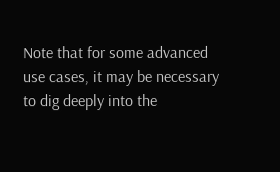Note that for some advanced use cases, it may be necessary to dig deeply into the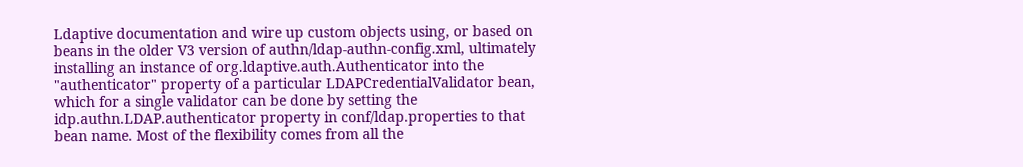Ldaptive documentation and wire up custom objects using, or based on beans in the older V3 version of authn/ldap-authn-config.xml, ultimately installing an instance of org.ldaptive.auth.Authenticator into the "authenticator" property of a particular LDAPCredentialValidator bean, which for a single validator can be done by setting the idp.authn.LDAP.authenticator property in conf/ldap.properties to that bean name. Most of the flexibility comes from all the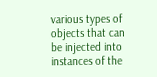various types of objects that can be injected into instances of the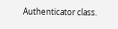Authenticator class.